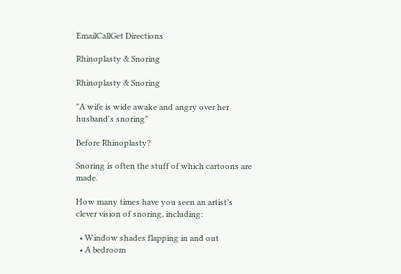EmailCallGet Directions

Rhinoplasty & Snoring

Rhinoplasty & Snoring

"A wife is wide awake and angry over her husband's snoring"

Before Rhinoplasty?

Snoring is often the stuff of which cartoons are made.

How many times have you seen an artist’s clever vision of snoring, including:

  • Window shades flapping in and out
  • A bedroom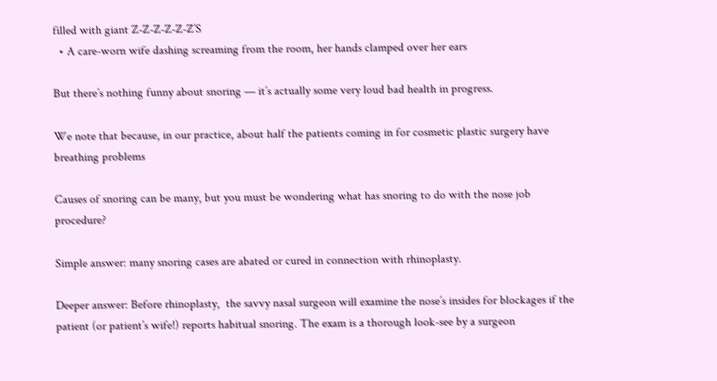filled with giant Z-Z-Z-Z-Z-Z’S
  • A care-worn wife dashing screaming from the room, her hands clamped over her ears

But there’s nothing funny about snoring — it’s actually some very loud bad health in progress.

We note that because, in our practice, about half the patients coming in for cosmetic plastic surgery have breathing problems

Causes of snoring can be many, but you must be wondering what has snoring to do with the nose job procedure?

Simple answer: many snoring cases are abated or cured in connection with rhinoplasty.

Deeper answer: Before rhinoplasty,  the savvy nasal surgeon will examine the nose’s insides for blockages if the patient (or patient’s wife!) reports habitual snoring. The exam is a thorough look-see by a surgeon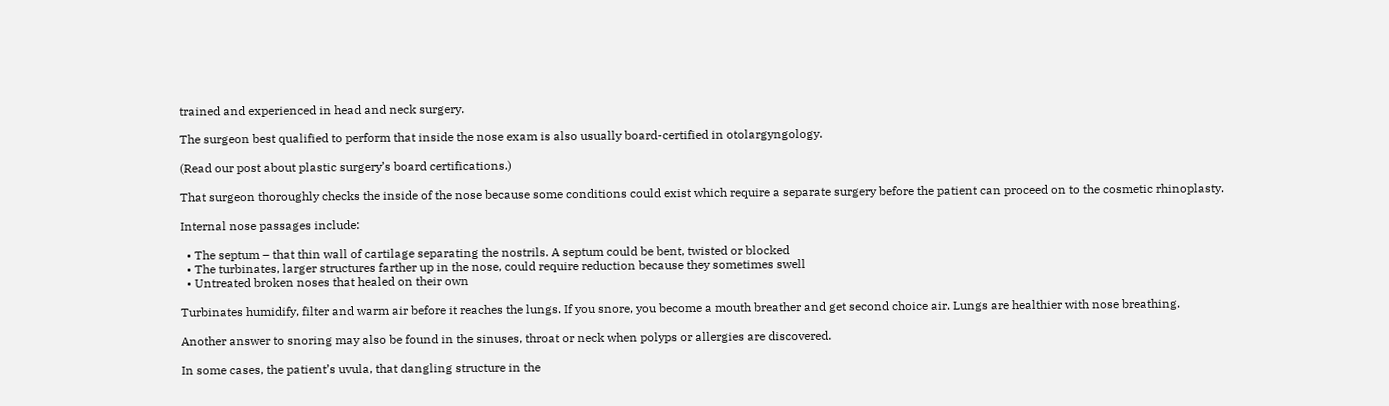trained and experienced in head and neck surgery.

The surgeon best qualified to perform that inside the nose exam is also usually board-certified in otolargyngology.

(Read our post about plastic surgery’s board certifications.)

That surgeon thoroughly checks the inside of the nose because some conditions could exist which require a separate surgery before the patient can proceed on to the cosmetic rhinoplasty.

Internal nose passages include:

  • The septum – that thin wall of cartilage separating the nostrils. A septum could be bent, twisted or blocked
  • The turbinates, larger structures farther up in the nose, could require reduction because they sometimes swell
  • Untreated broken noses that healed on their own

Turbinates humidify, filter and warm air before it reaches the lungs. If you snore, you become a mouth breather and get second choice air. Lungs are healthier with nose breathing.

Another answer to snoring may also be found in the sinuses, throat or neck when polyps or allergies are discovered.

In some cases, the patient’s uvula, that dangling structure in the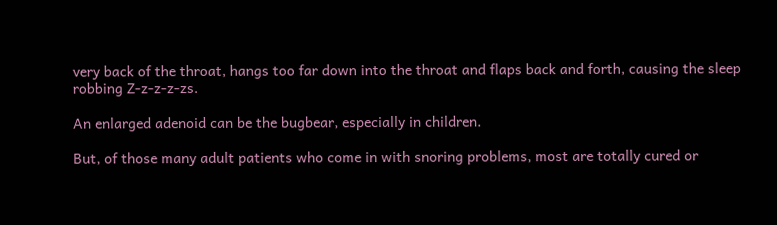very back of the throat, hangs too far down into the throat and flaps back and forth, causing the sleep robbing Z-z-z-z-zs.

An enlarged adenoid can be the bugbear, especially in children.

But, of those many adult patients who come in with snoring problems, most are totally cured or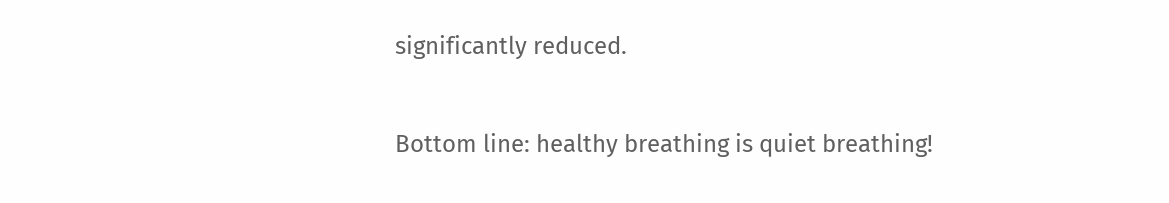significantly reduced.

Bottom line: healthy breathing is quiet breathing!